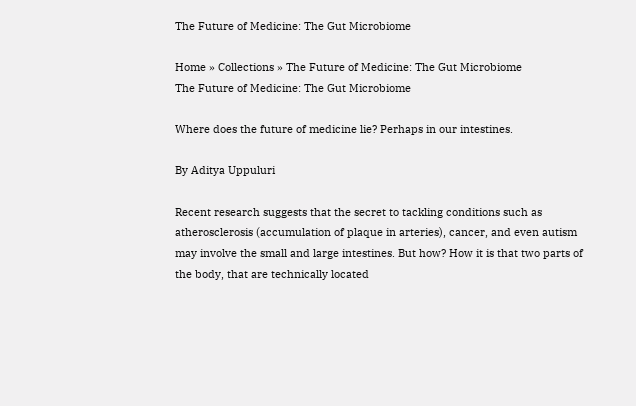The Future of Medicine: The Gut Microbiome

Home » Collections » The Future of Medicine: The Gut Microbiome
The Future of Medicine: The Gut Microbiome

Where does the future of medicine lie? Perhaps in our intestines.

By Aditya Uppuluri

Recent research suggests that the secret to tackling conditions such as atherosclerosis (accumulation of plaque in arteries), cancer, and even autism may involve the small and large intestines. But how? How it is that two parts of the body, that are technically located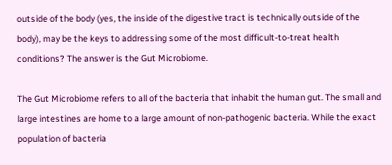outside of the body (yes, the inside of the digestive tract is technically outside of the body), may be the keys to addressing some of the most difficult-to-treat health conditions? The answer is the Gut Microbiome.

The Gut Microbiome refers to all of the bacteria that inhabit the human gut. The small and large intestines are home to a large amount of non-pathogenic bacteria. While the exact population of bacteria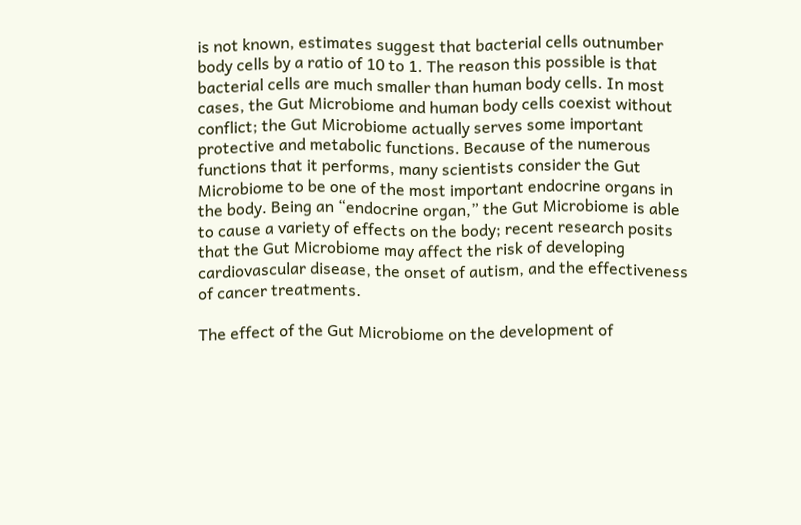is not known, estimates suggest that bacterial cells outnumber body cells by a ratio of 10 to 1. The reason this possible is that bacterial cells are much smaller than human body cells. In most cases, the Gut Microbiome and human body cells coexist without conflict; the Gut Microbiome actually serves some important protective and metabolic functions. Because of the numerous functions that it performs, many scientists consider the Gut Microbiome to be one of the most important endocrine organs in the body. Being an “endocrine organ,” the Gut Microbiome is able to cause a variety of effects on the body; recent research posits that the Gut Microbiome may affect the risk of developing cardiovascular disease, the onset of autism, and the effectiveness of cancer treatments.

The effect of the Gut Microbiome on the development of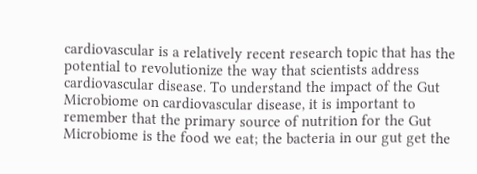cardiovascular is a relatively recent research topic that has the potential to revolutionize the way that scientists address cardiovascular disease. To understand the impact of the Gut Microbiome on cardiovascular disease, it is important to remember that the primary source of nutrition for the Gut Microbiome is the food we eat; the bacteria in our gut get the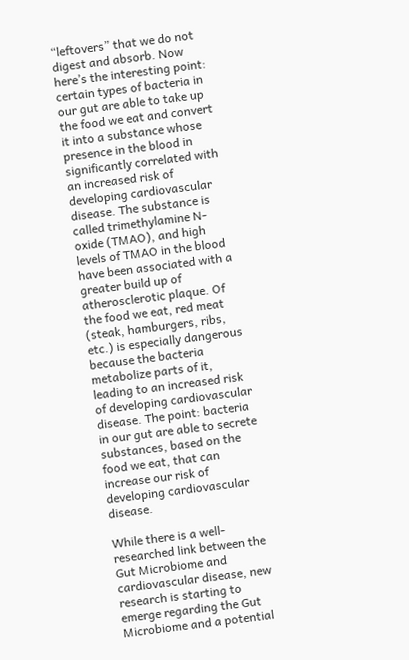“leftovers” that we do not digest and absorb. Now here’s the interesting point: certain types of bacteria in our gut are able to take up the food we eat and convert it into a substance whose presence in the blood in significantly correlated with an increased risk of developing cardiovascular disease. The substance is called trimethylamine N-oxide (TMAO), and high levels of TMAO in the blood have been associated with a greater build up of atherosclerotic plaque. Of the food we eat, red meat (steak, hamburgers, ribs, etc.) is especially dangerous because the bacteria metabolize parts of it, leading to an increased risk of developing cardiovascular disease. The point: bacteria in our gut are able to secrete substances, based on the food we eat, that can increase our risk of developing cardiovascular disease.

While there is a well-researched link between the Gut Microbiome and cardiovascular disease, new research is starting to emerge regarding the Gut Microbiome and a potential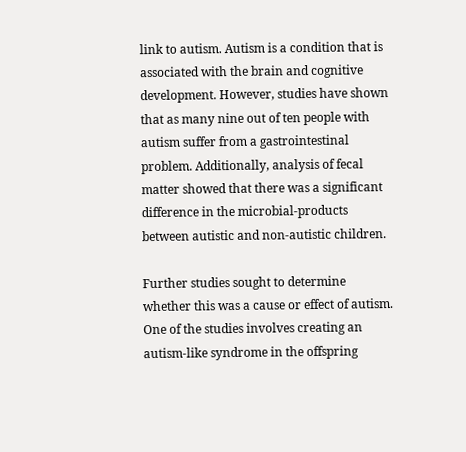link to autism. Autism is a condition that is associated with the brain and cognitive development. However, studies have shown that as many nine out of ten people with autism suffer from a gastrointestinal problem. Additionally, analysis of fecal matter showed that there was a significant difference in the microbial-products between autistic and non-autistic children.

Further studies sought to determine whether this was a cause or effect of autism. One of the studies involves creating an autism-like syndrome in the offspring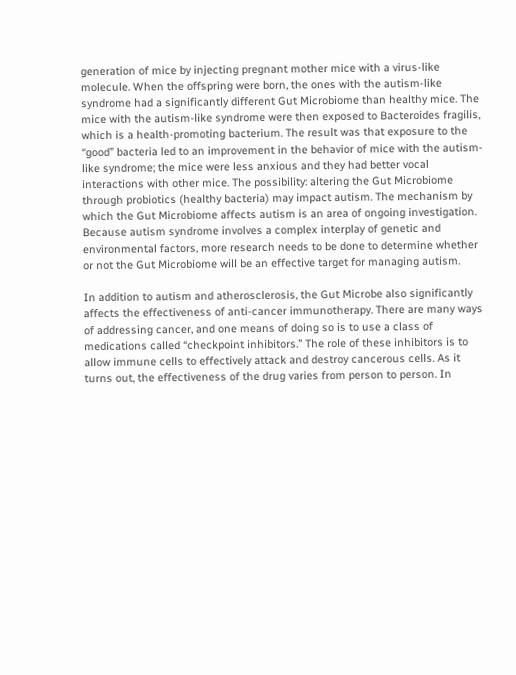generation of mice by injecting pregnant mother mice with a virus-like molecule. When the offspring were born, the ones with the autism-like syndrome had a significantly different Gut Microbiome than healthy mice. The mice with the autism-like syndrome were then exposed to Bacteroides fragilis, which is a health-promoting bacterium. The result was that exposure to the “good” bacteria led to an improvement in the behavior of mice with the autism-like syndrome; the mice were less anxious and they had better vocal interactions with other mice. The possibility: altering the Gut Microbiome through probiotics (healthy bacteria) may impact autism. The mechanism by which the Gut Microbiome affects autism is an area of ongoing investigation. Because autism syndrome involves a complex interplay of genetic and environmental factors, more research needs to be done to determine whether or not the Gut Microbiome will be an effective target for managing autism.

In addition to autism and atherosclerosis, the Gut Microbe also significantly affects the effectiveness of anti-cancer immunotherapy. There are many ways of addressing cancer, and one means of doing so is to use a class of medications called “checkpoint inhibitors.” The role of these inhibitors is to allow immune cells to effectively attack and destroy cancerous cells. As it turns out, the effectiveness of the drug varies from person to person. In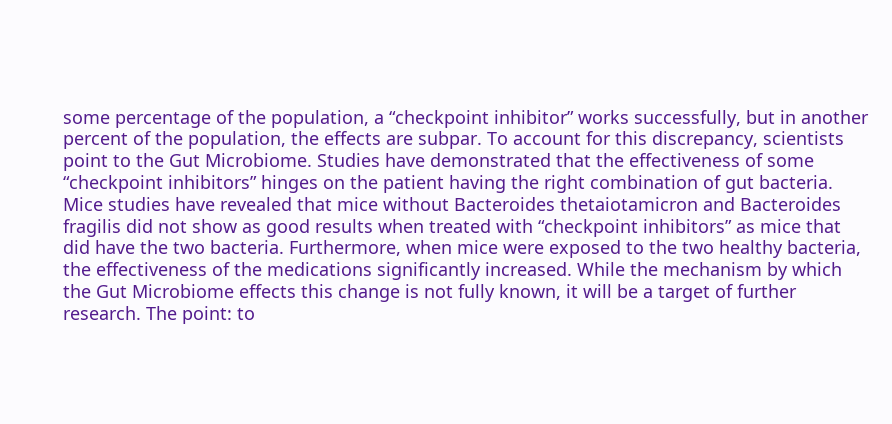some percentage of the population, a “checkpoint inhibitor” works successfully, but in another percent of the population, the effects are subpar. To account for this discrepancy, scientists point to the Gut Microbiome. Studies have demonstrated that the effectiveness of some “checkpoint inhibitors” hinges on the patient having the right combination of gut bacteria. Mice studies have revealed that mice without Bacteroides thetaiotamicron and Bacteroides fragilis did not show as good results when treated with “checkpoint inhibitors” as mice that did have the two bacteria. Furthermore, when mice were exposed to the two healthy bacteria, the effectiveness of the medications significantly increased. While the mechanism by which the Gut Microbiome effects this change is not fully known, it will be a target of further research. The point: to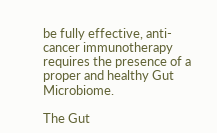be fully effective, anti-cancer immunotherapy requires the presence of a proper and healthy Gut Microbiome.

The Gut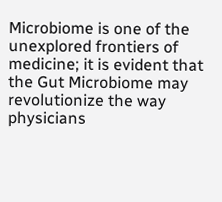Microbiome is one of the unexplored frontiers of medicine; it is evident that the Gut Microbiome may revolutionize the way physicians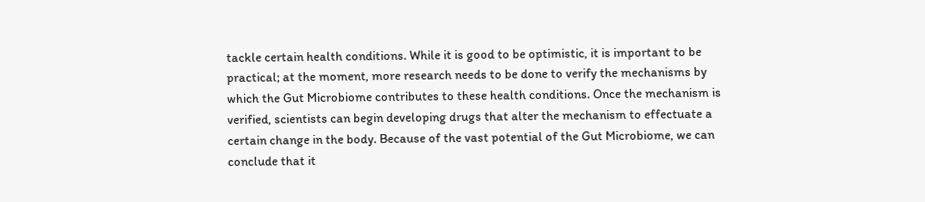tackle certain health conditions. While it is good to be optimistic, it is important to be practical; at the moment, more research needs to be done to verify the mechanisms by which the Gut Microbiome contributes to these health conditions. Once the mechanism is verified, scientists can begin developing drugs that alter the mechanism to effectuate a certain change in the body. Because of the vast potential of the Gut Microbiome, we can conclude that it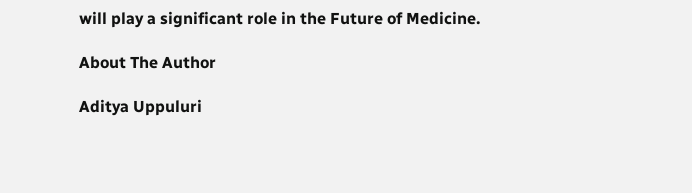will play a significant role in the Future of Medicine.

About The Author

Aditya Uppuluri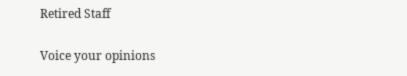Retired Staff

Voice your opinions